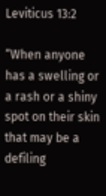Leviticus 13:2

“When anyone has a swelling or a rash or a shiny spot on their skin that may be a defiling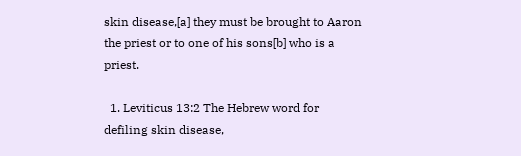skin disease,[a] they must be brought to Aaron the priest or to one of his sons[b] who is a priest.

  1. Leviticus 13:2 The Hebrew word for defiling skin disease,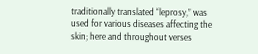traditionally translated “leprosy,” was used for various diseases affecting the skin; here and throughout verses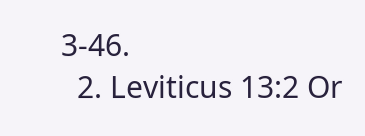3-46.
  2. Leviticus 13:2 Or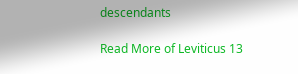descendants

Read More of Leviticus 13